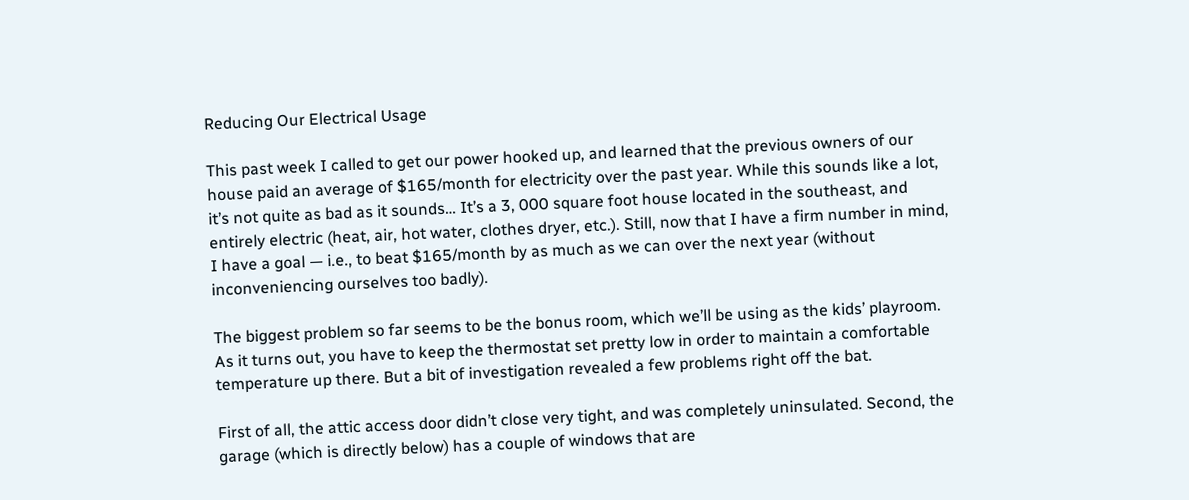Reducing Our Electrical Usage

This past week I called to get our power hooked up, and learned that the previous owners of our house paid an average of $165/month for electricity over the past year. While this sounds like a lot, it’s not quite as bad as it sounds… It’s a 3, 000 square foot house located in the southeast, and entirely electric (heat, air, hot water, clothes dryer, etc.). Still, now that I have a firm number in mind, I have a goal — i.e., to beat $165/month by as much as we can over the next year (without inconveniencing ourselves too badly).

The biggest problem so far seems to be the bonus room, which we’ll be using as the kids’ playroom. As it turns out, you have to keep the thermostat set pretty low in order to maintain a comfortable temperature up there. But a bit of investigation revealed a few problems right off the bat.

First of all, the attic access door didn’t close very tight, and was completely uninsulated. Second, the garage (which is directly below) has a couple of windows that are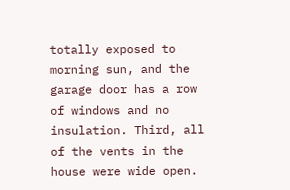totally exposed to morning sun, and the garage door has a row of windows and no insulation. Third, all of the vents in the house were wide open.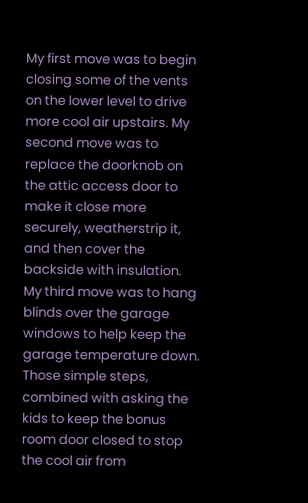My first move was to begin closing some of the vents on the lower level to drive more cool air upstairs. My second move was to replace the doorknob on the attic access door to make it close more securely, weatherstrip it, and then cover the backside with insulation. My third move was to hang blinds over the garage windows to help keep the garage temperature down. Those simple steps, combined with asking the kids to keep the bonus room door closed to stop the cool air from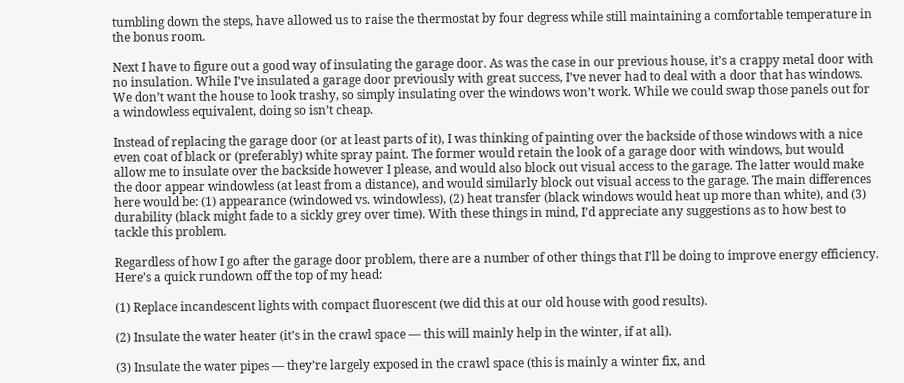tumbling down the steps, have allowed us to raise the thermostat by four degress while still maintaining a comfortable temperature in the bonus room.

Next I have to figure out a good way of insulating the garage door. As was the case in our previous house, it’s a crappy metal door with no insulation. While I’ve insulated a garage door previously with great success, I’ve never had to deal with a door that has windows. We don’t want the house to look trashy, so simply insulating over the windows won’t work. While we could swap those panels out for a windowless equivalent, doing so isn’t cheap.

Instead of replacing the garage door (or at least parts of it), I was thinking of painting over the backside of those windows with a nice even coat of black or (preferably) white spray paint. The former would retain the look of a garage door with windows, but would allow me to insulate over the backside however I please, and would also block out visual access to the garage. The latter would make the door appear windowless (at least from a distance), and would similarly block out visual access to the garage. The main differences here would be: (1) appearance (windowed vs. windowless), (2) heat transfer (black windows would heat up more than white), and (3) durability (black might fade to a sickly grey over time). With these things in mind, I’d appreciate any suggestions as to how best to tackle this problem.

Regardless of how I go after the garage door problem, there are a number of other things that I’ll be doing to improve energy efficiency. Here’s a quick rundown off the top of my head:

(1) Replace incandescent lights with compact fluorescent (we did this at our old house with good results).

(2) Insulate the water heater (it’s in the crawl space — this will mainly help in the winter, if at all).

(3) Insulate the water pipes — they’re largely exposed in the crawl space (this is mainly a winter fix, and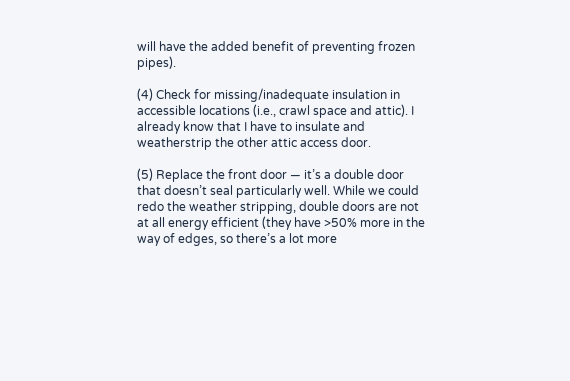will have the added benefit of preventing frozen pipes).

(4) Check for missing/inadequate insulation in accessible locations (i.e., crawl space and attic). I already know that I have to insulate and weatherstrip the other attic access door.

(5) Replace the front door — it’s a double door that doesn’t seal particularly well. While we could redo the weather stripping, double doors are not at all energy efficient (they have >50% more in the way of edges, so there’s a lot more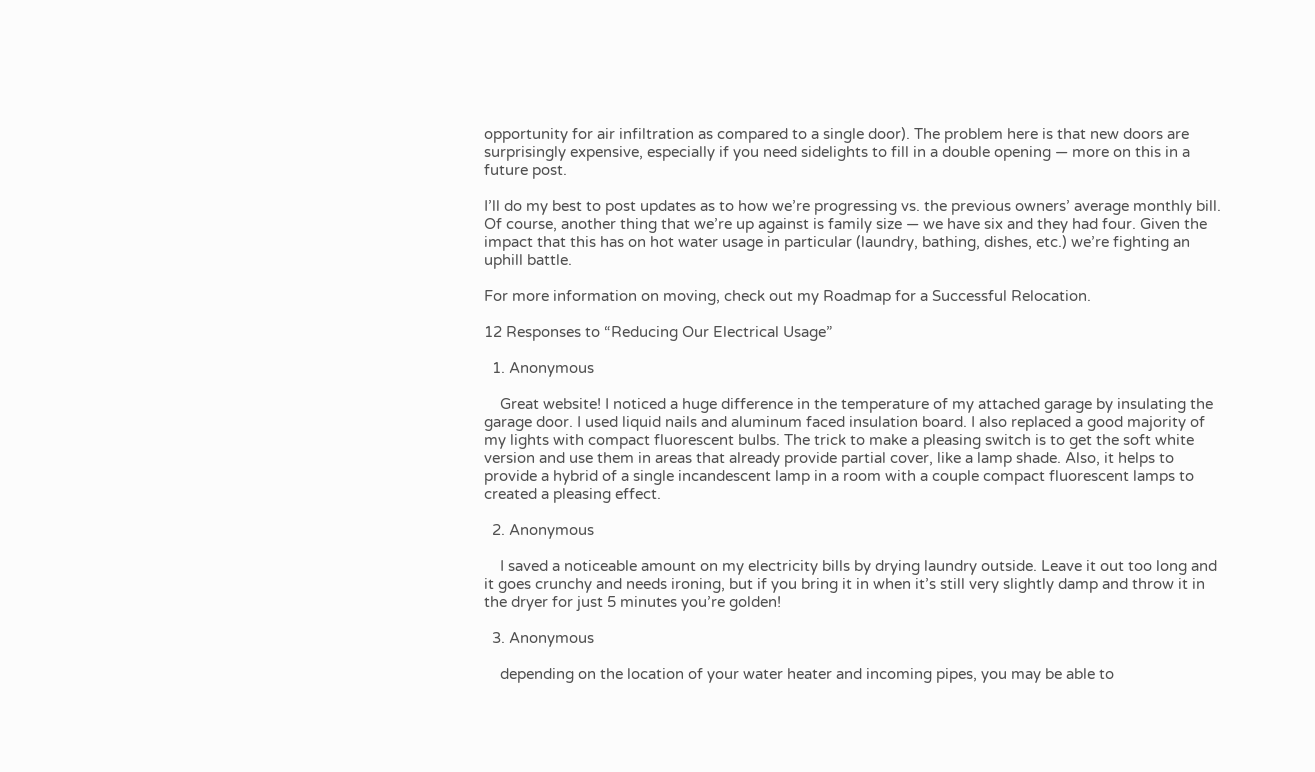opportunity for air infiltration as compared to a single door). The problem here is that new doors are surprisingly expensive, especially if you need sidelights to fill in a double opening — more on this in a future post.

I’ll do my best to post updates as to how we’re progressing vs. the previous owners’ average monthly bill. Of course, another thing that we’re up against is family size — we have six and they had four. Given the impact that this has on hot water usage in particular (laundry, bathing, dishes, etc.) we’re fighting an uphill battle.

For more information on moving, check out my Roadmap for a Successful Relocation.

12 Responses to “Reducing Our Electrical Usage”

  1. Anonymous

    Great website! I noticed a huge difference in the temperature of my attached garage by insulating the garage door. I used liquid nails and aluminum faced insulation board. I also replaced a good majority of my lights with compact fluorescent bulbs. The trick to make a pleasing switch is to get the soft white version and use them in areas that already provide partial cover, like a lamp shade. Also, it helps to provide a hybrid of a single incandescent lamp in a room with a couple compact fluorescent lamps to created a pleasing effect.

  2. Anonymous

    I saved a noticeable amount on my electricity bills by drying laundry outside. Leave it out too long and it goes crunchy and needs ironing, but if you bring it in when it’s still very slightly damp and throw it in the dryer for just 5 minutes you’re golden!

  3. Anonymous

    depending on the location of your water heater and incoming pipes, you may be able to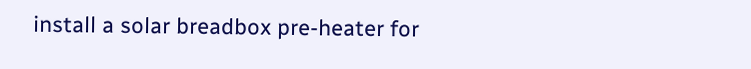install a solar breadbox pre-heater for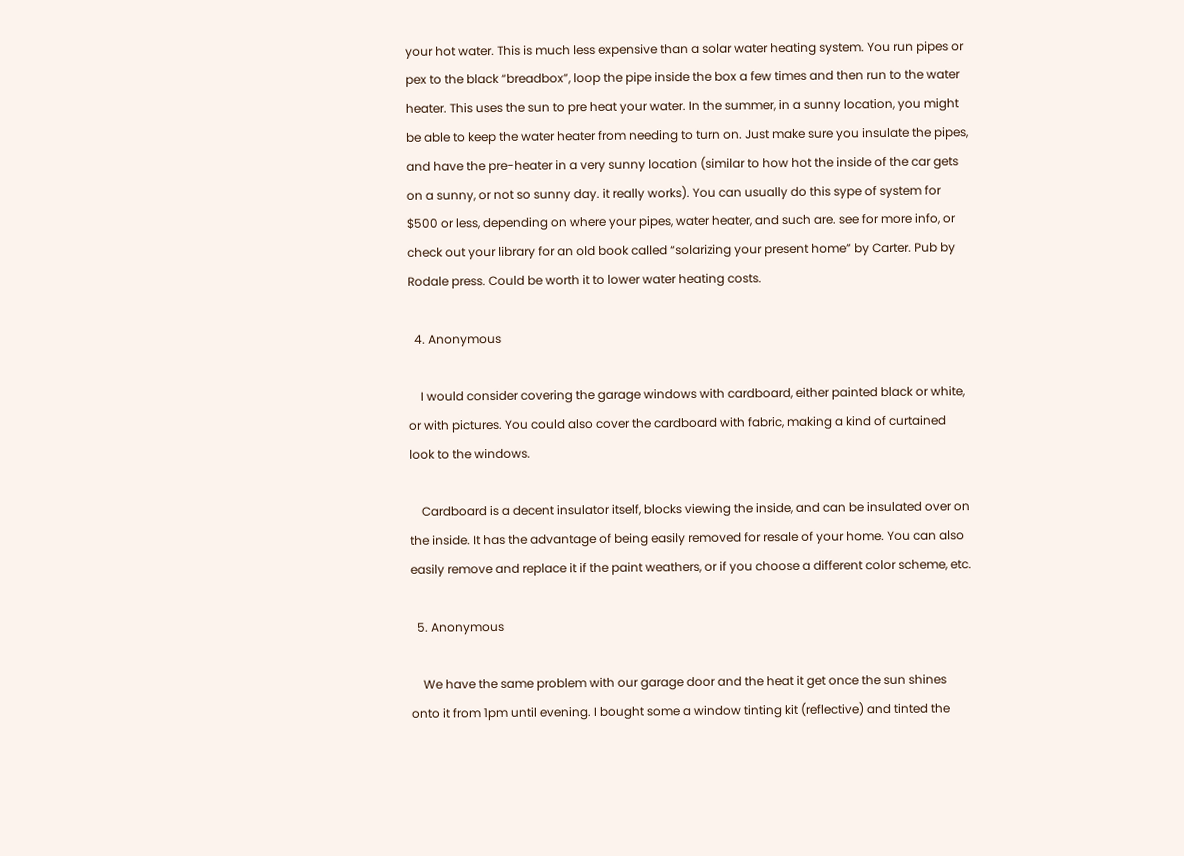your hot water. This is much less expensive than a solar water heating system. You run pipes or pex to the black “breadbox”, loop the pipe inside the box a few times and then run to the water heater. This uses the sun to pre heat your water. In the summer, in a sunny location, you might be able to keep the water heater from needing to turn on. Just make sure you insulate the pipes, and have the pre-heater in a very sunny location (similar to how hot the inside of the car gets on a sunny, or not so sunny day. it really works). You can usually do this sype of system for $500 or less, depending on where your pipes, water heater, and such are. see for more info, or check out your library for an old book called “solarizing your present home” by Carter. Pub by Rodale press. Could be worth it to lower water heating costs.

  4. Anonymous

    I would consider covering the garage windows with cardboard, either painted black or white, or with pictures. You could also cover the cardboard with fabric, making a kind of curtained look to the windows.

    Cardboard is a decent insulator itself, blocks viewing the inside, and can be insulated over on the inside. It has the advantage of being easily removed for resale of your home. You can also easily remove and replace it if the paint weathers, or if you choose a different color scheme, etc.

  5. Anonymous

    We have the same problem with our garage door and the heat it get once the sun shines onto it from 1pm until evening. I bought some a window tinting kit (reflective) and tinted the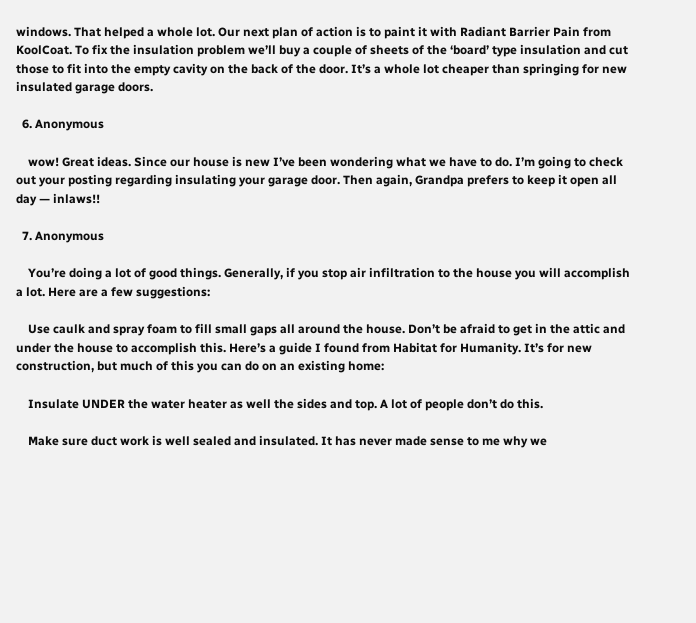windows. That helped a whole lot. Our next plan of action is to paint it with Radiant Barrier Pain from KoolCoat. To fix the insulation problem we’ll buy a couple of sheets of the ‘board’ type insulation and cut those to fit into the empty cavity on the back of the door. It’s a whole lot cheaper than springing for new insulated garage doors.

  6. Anonymous

    wow! Great ideas. Since our house is new I’ve been wondering what we have to do. I’m going to check out your posting regarding insulating your garage door. Then again, Grandpa prefers to keep it open all day — inlaws!!

  7. Anonymous

    You’re doing a lot of good things. Generally, if you stop air infiltration to the house you will accomplish a lot. Here are a few suggestions:

    Use caulk and spray foam to fill small gaps all around the house. Don’t be afraid to get in the attic and under the house to accomplish this. Here’s a guide I found from Habitat for Humanity. It’s for new construction, but much of this you can do on an existing home:

    Insulate UNDER the water heater as well the sides and top. A lot of people don’t do this.

    Make sure duct work is well sealed and insulated. It has never made sense to me why we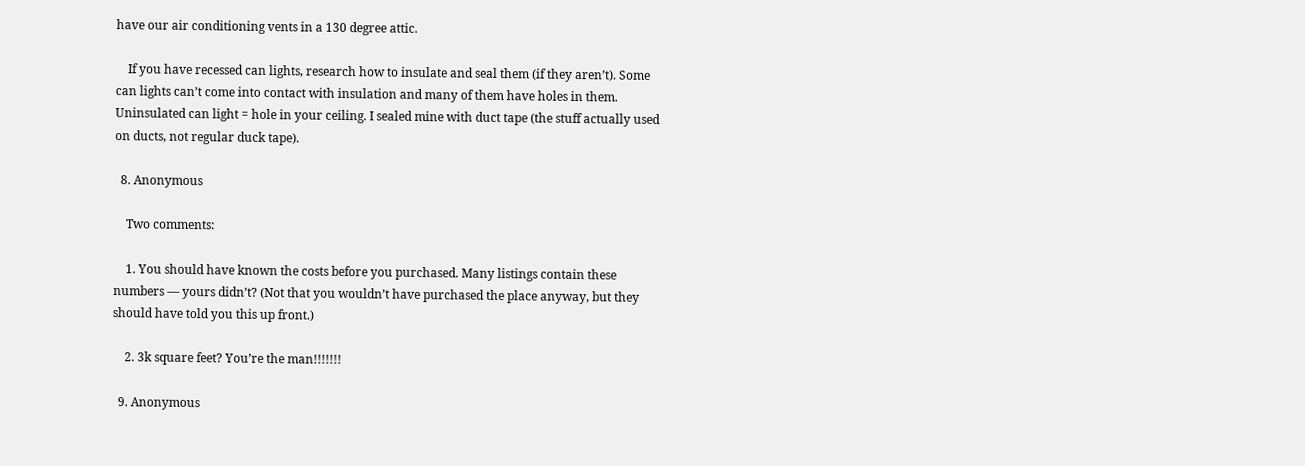have our air conditioning vents in a 130 degree attic.

    If you have recessed can lights, research how to insulate and seal them (if they aren’t). Some can lights can’t come into contact with insulation and many of them have holes in them. Uninsulated can light = hole in your ceiling. I sealed mine with duct tape (the stuff actually used on ducts, not regular duck tape).

  8. Anonymous

    Two comments:

    1. You should have known the costs before you purchased. Many listings contain these numbers — yours didn’t? (Not that you wouldn’t have purchased the place anyway, but they should have told you this up front.)

    2. 3k square feet? You’re the man!!!!!!!

  9. Anonymous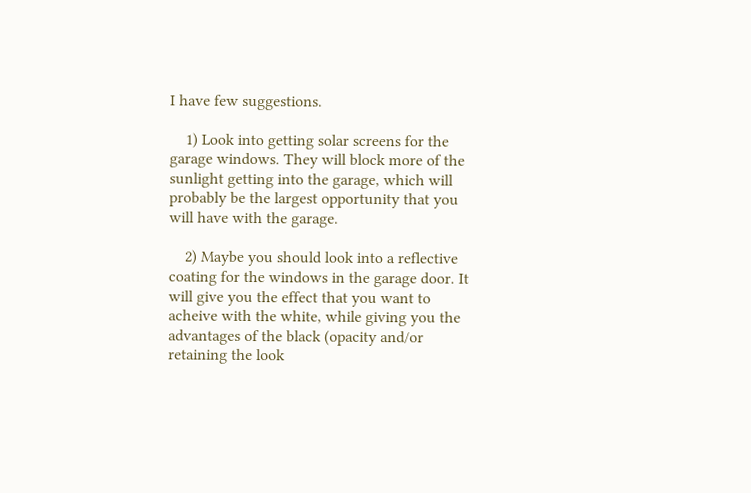I have few suggestions.

    1) Look into getting solar screens for the garage windows. They will block more of the sunlight getting into the garage, which will probably be the largest opportunity that you will have with the garage.

    2) Maybe you should look into a reflective coating for the windows in the garage door. It will give you the effect that you want to acheive with the white, while giving you the advantages of the black (opacity and/or retaining the look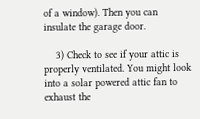of a window). Then you can insulate the garage door.

    3) Check to see if your attic is properly ventilated. You might look into a solar powered attic fan to exhaust the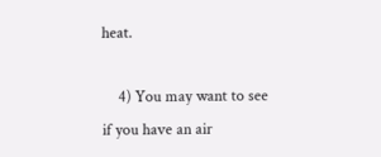heat.

    4) You may want to see if you have an air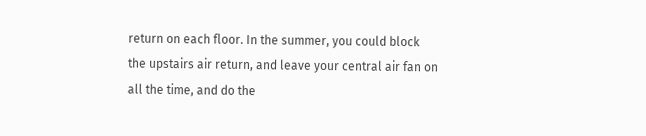return on each floor. In the summer, you could block the upstairs air return, and leave your central air fan on all the time, and do the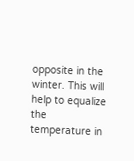opposite in the winter. This will help to equalize the temperature in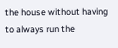the house without having to always run the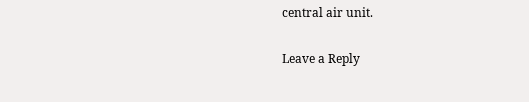central air unit.

Leave a Reply